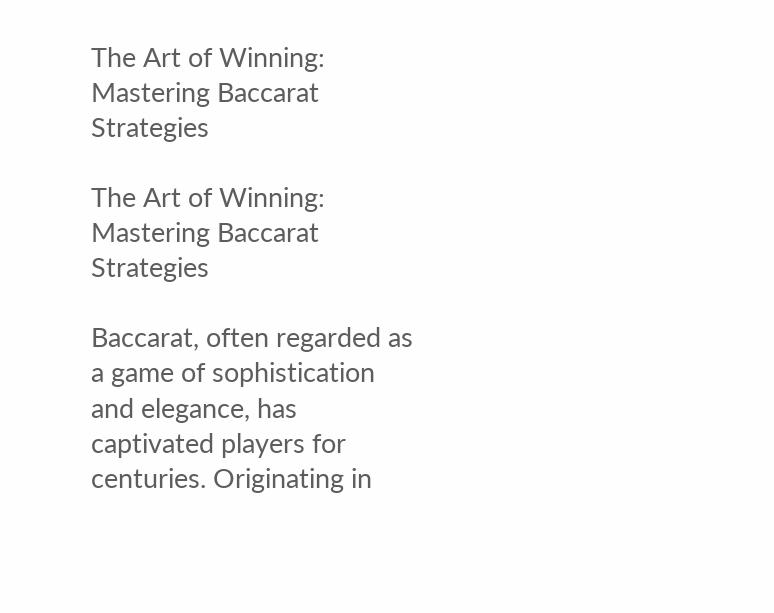The Art of Winning: Mastering Baccarat Strategies

The Art of Winning: Mastering Baccarat Strategies

Baccarat, often regarded as a game of sophistication and elegance, has captivated players for centuries. Originating in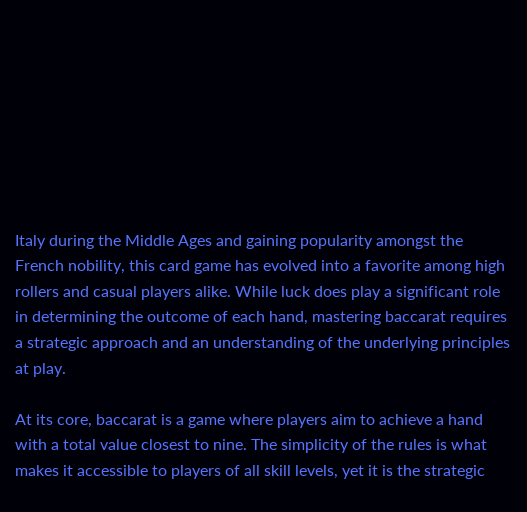Italy during the Middle Ages and gaining popularity amongst the French nobility, this card game has evolved into a favorite among high rollers and casual players alike. While luck does play a significant role in determining the outcome of each hand, mastering baccarat requires a strategic approach and an understanding of the underlying principles at play.

At its core, baccarat is a game where players aim to achieve a hand with a total value closest to nine. The simplicity of the rules is what makes it accessible to players of all skill levels, yet it is the strategic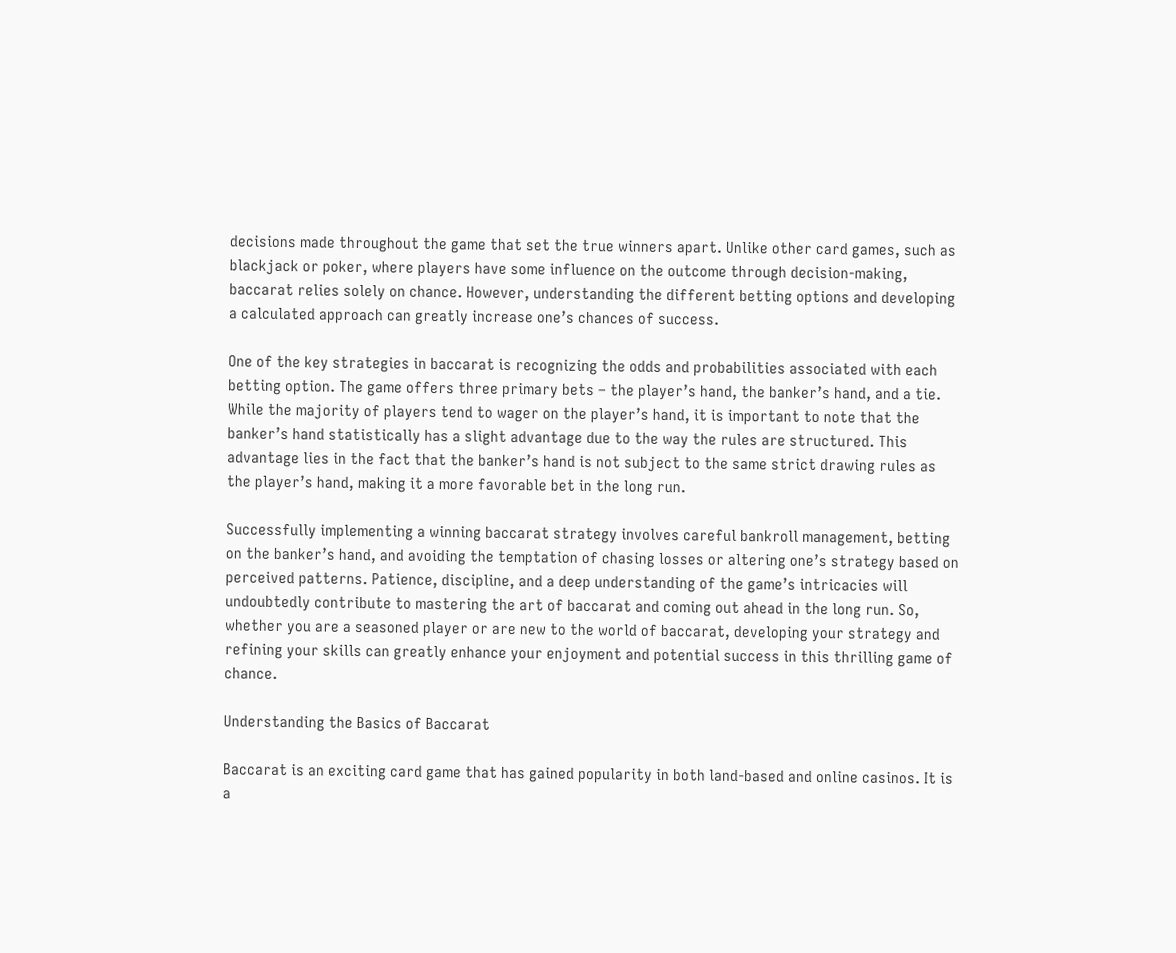decisions made throughout the game that set the true winners apart. Unlike other card games, such as blackjack or poker, where players have some influence on the outcome through decision-making, baccarat relies solely on chance. However, understanding the different betting options and developing a calculated approach can greatly increase one’s chances of success.

One of the key strategies in baccarat is recognizing the odds and probabilities associated with each betting option. The game offers three primary bets – the player’s hand, the banker’s hand, and a tie. While the majority of players tend to wager on the player’s hand, it is important to note that the banker’s hand statistically has a slight advantage due to the way the rules are structured. This advantage lies in the fact that the banker’s hand is not subject to the same strict drawing rules as the player’s hand, making it a more favorable bet in the long run.

Successfully implementing a winning baccarat strategy involves careful bankroll management, betting on the banker’s hand, and avoiding the temptation of chasing losses or altering one’s strategy based on perceived patterns. Patience, discipline, and a deep understanding of the game’s intricacies will undoubtedly contribute to mastering the art of baccarat and coming out ahead in the long run. So, whether you are a seasoned player or are new to the world of baccarat, developing your strategy and refining your skills can greatly enhance your enjoyment and potential success in this thrilling game of chance.

Understanding the Basics of Baccarat

Baccarat is an exciting card game that has gained popularity in both land-based and online casinos. It is a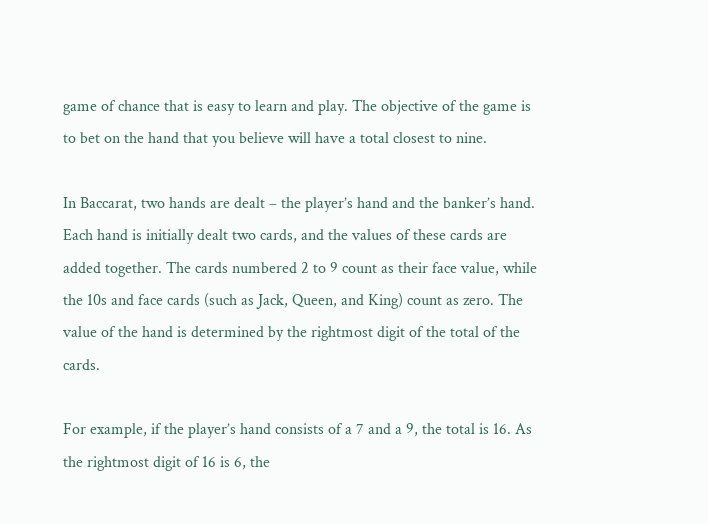game of chance that is easy to learn and play. The objective of the game is to bet on the hand that you believe will have a total closest to nine.

In Baccarat, two hands are dealt – the player’s hand and the banker’s hand. Each hand is initially dealt two cards, and the values of these cards are added together. The cards numbered 2 to 9 count as their face value, while the 10s and face cards (such as Jack, Queen, and King) count as zero. The value of the hand is determined by the rightmost digit of the total of the cards.

For example, if the player’s hand consists of a 7 and a 9, the total is 16. As the rightmost digit of 16 is 6, the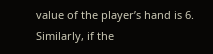value of the player’s hand is 6. Similarly, if the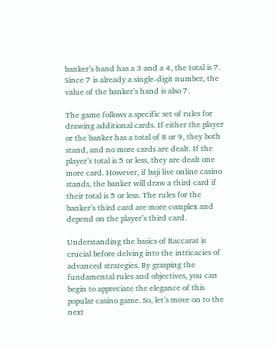banker’s hand has a 3 and a 4, the total is 7. Since 7 is already a single-digit number, the value of the banker’s hand is also 7.

The game follows a specific set of rules for drawing additional cards. If either the player or the banker has a total of 8 or 9, they both stand, and no more cards are dealt. If the player’s total is 5 or less, they are dealt one more card. However, if baji live online casino stands, the banker will draw a third card if their total is 5 or less. The rules for the banker’s third card are more complex and depend on the player’s third card.

Understanding the basics of Baccarat is crucial before delving into the intricacies of advanced strategies. By grasping the fundamental rules and objectives, you can begin to appreciate the elegance of this popular casino game. So, let’s move on to the next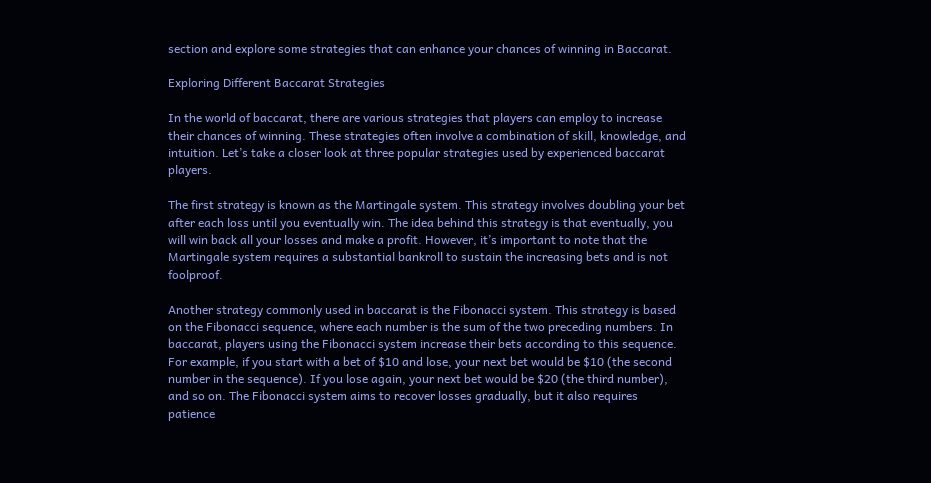section and explore some strategies that can enhance your chances of winning in Baccarat.

Exploring Different Baccarat Strategies

In the world of baccarat, there are various strategies that players can employ to increase their chances of winning. These strategies often involve a combination of skill, knowledge, and intuition. Let’s take a closer look at three popular strategies used by experienced baccarat players.

The first strategy is known as the Martingale system. This strategy involves doubling your bet after each loss until you eventually win. The idea behind this strategy is that eventually, you will win back all your losses and make a profit. However, it’s important to note that the Martingale system requires a substantial bankroll to sustain the increasing bets and is not foolproof.

Another strategy commonly used in baccarat is the Fibonacci system. This strategy is based on the Fibonacci sequence, where each number is the sum of the two preceding numbers. In baccarat, players using the Fibonacci system increase their bets according to this sequence. For example, if you start with a bet of $10 and lose, your next bet would be $10 (the second number in the sequence). If you lose again, your next bet would be $20 (the third number), and so on. The Fibonacci system aims to recover losses gradually, but it also requires patience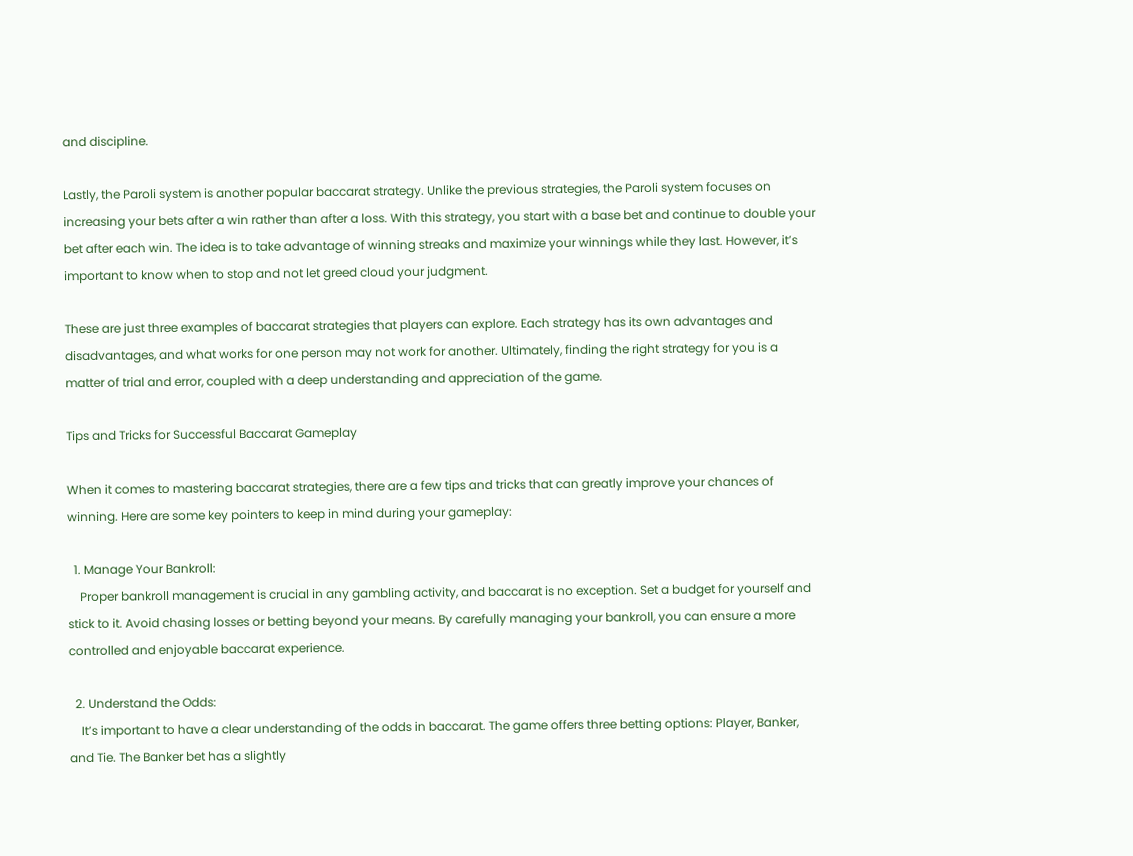and discipline.

Lastly, the Paroli system is another popular baccarat strategy. Unlike the previous strategies, the Paroli system focuses on increasing your bets after a win rather than after a loss. With this strategy, you start with a base bet and continue to double your bet after each win. The idea is to take advantage of winning streaks and maximize your winnings while they last. However, it’s important to know when to stop and not let greed cloud your judgment.

These are just three examples of baccarat strategies that players can explore. Each strategy has its own advantages and disadvantages, and what works for one person may not work for another. Ultimately, finding the right strategy for you is a matter of trial and error, coupled with a deep understanding and appreciation of the game.

Tips and Tricks for Successful Baccarat Gameplay

When it comes to mastering baccarat strategies, there are a few tips and tricks that can greatly improve your chances of winning. Here are some key pointers to keep in mind during your gameplay:

  1. Manage Your Bankroll:
    Proper bankroll management is crucial in any gambling activity, and baccarat is no exception. Set a budget for yourself and stick to it. Avoid chasing losses or betting beyond your means. By carefully managing your bankroll, you can ensure a more controlled and enjoyable baccarat experience.

  2. Understand the Odds:
    It’s important to have a clear understanding of the odds in baccarat. The game offers three betting options: Player, Banker, and Tie. The Banker bet has a slightly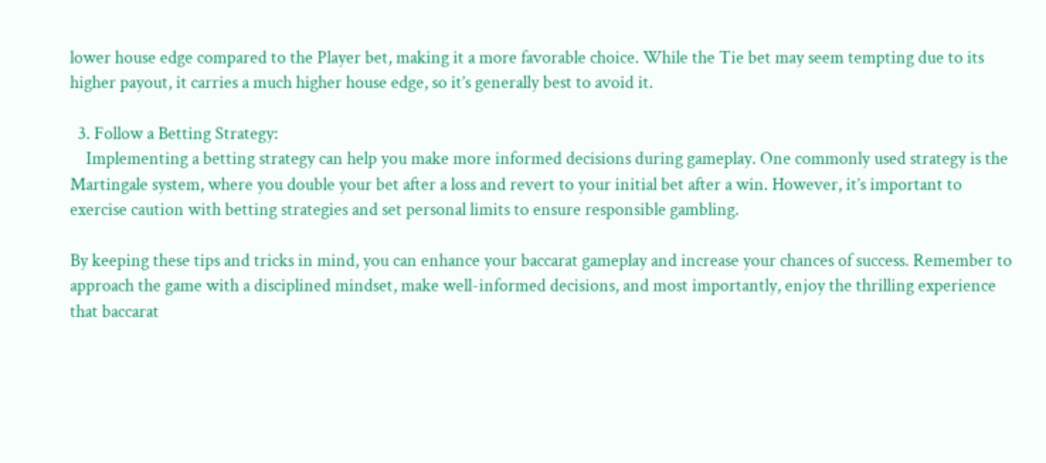lower house edge compared to the Player bet, making it a more favorable choice. While the Tie bet may seem tempting due to its higher payout, it carries a much higher house edge, so it’s generally best to avoid it.

  3. Follow a Betting Strategy:
    Implementing a betting strategy can help you make more informed decisions during gameplay. One commonly used strategy is the Martingale system, where you double your bet after a loss and revert to your initial bet after a win. However, it’s important to exercise caution with betting strategies and set personal limits to ensure responsible gambling.

By keeping these tips and tricks in mind, you can enhance your baccarat gameplay and increase your chances of success. Remember to approach the game with a disciplined mindset, make well-informed decisions, and most importantly, enjoy the thrilling experience that baccarat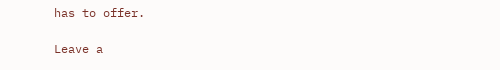has to offer.

Leave a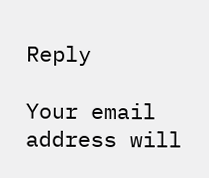Reply

Your email address will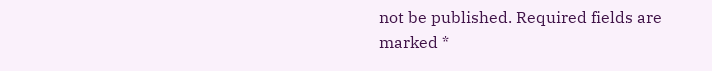not be published. Required fields are marked *